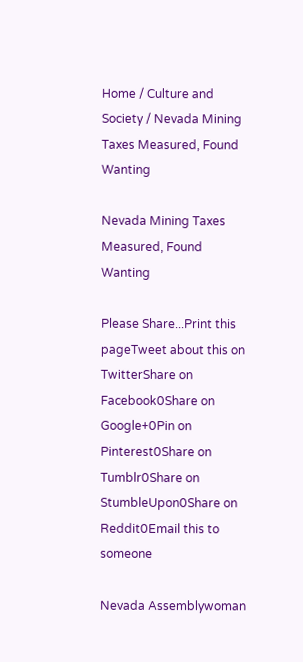Home / Culture and Society / Nevada Mining Taxes Measured, Found Wanting

Nevada Mining Taxes Measured, Found Wanting

Please Share...Print this pageTweet about this on TwitterShare on Facebook0Share on Google+0Pin on Pinterest0Share on Tumblr0Share on StumbleUpon0Share on Reddit0Email this to someone

Nevada Assemblywoman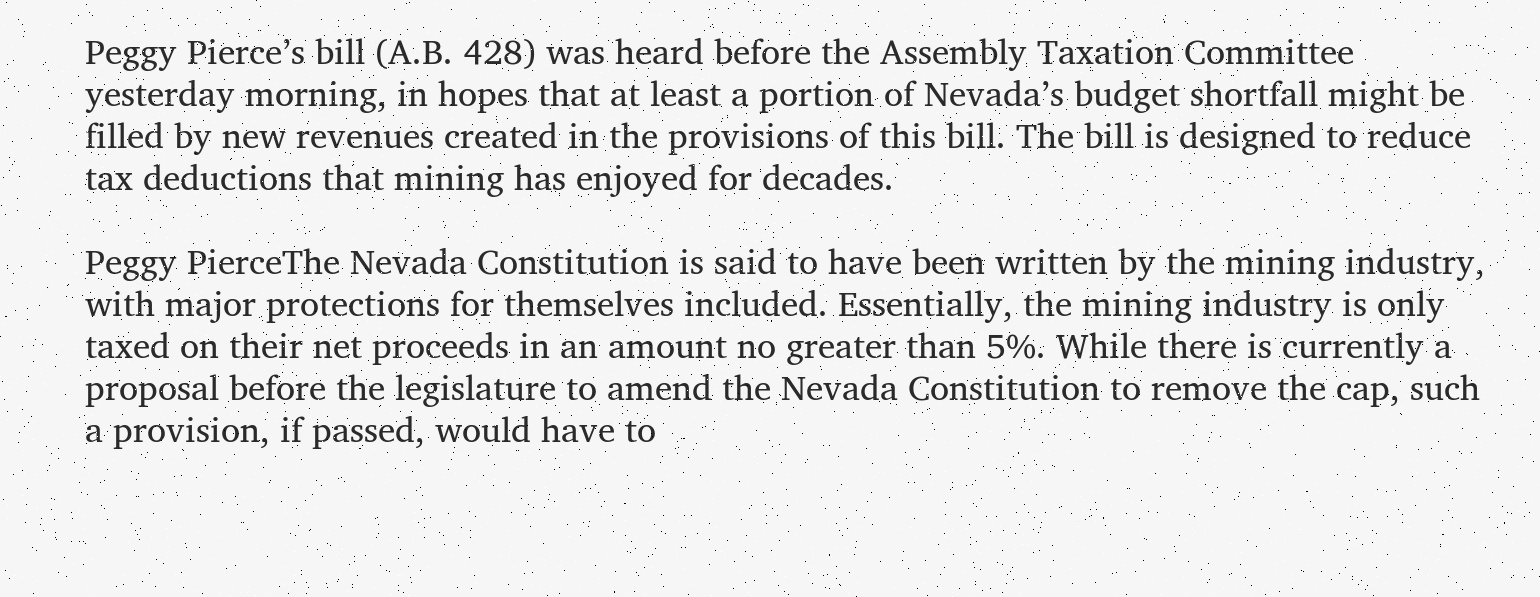Peggy Pierce’s bill (A.B. 428) was heard before the Assembly Taxation Committee yesterday morning, in hopes that at least a portion of Nevada’s budget shortfall might be filled by new revenues created in the provisions of this bill. The bill is designed to reduce tax deductions that mining has enjoyed for decades.

Peggy PierceThe Nevada Constitution is said to have been written by the mining industry, with major protections for themselves included. Essentially, the mining industry is only  taxed on their net proceeds in an amount no greater than 5%. While there is currently a proposal before the legislature to amend the Nevada Constitution to remove the cap, such a provision, if passed, would have to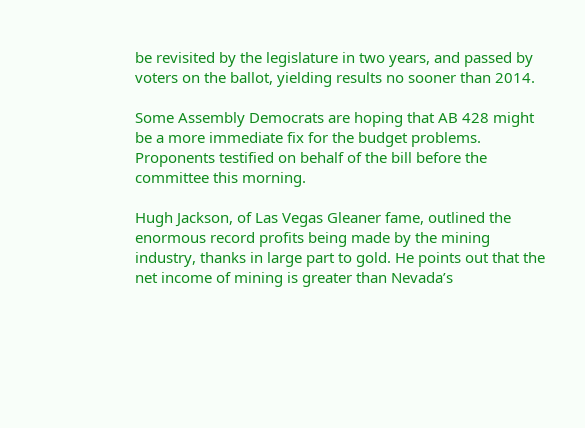be revisited by the legislature in two years, and passed by voters on the ballot, yielding results no sooner than 2014.

Some Assembly Democrats are hoping that AB 428 might be a more immediate fix for the budget problems. Proponents testified on behalf of the bill before the committee this morning.

Hugh Jackson, of Las Vegas Gleaner fame, outlined the enormous record profits being made by the mining industry, thanks in large part to gold. He points out that the net income of mining is greater than Nevada’s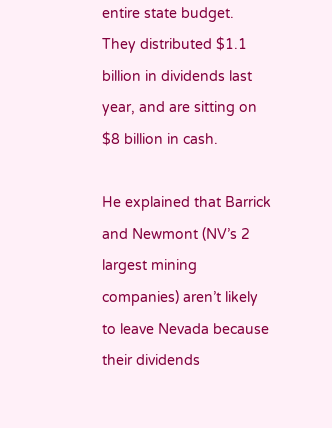entire state budget. They distributed $1.1 billion in dividends last year, and are sitting on $8 billion in cash.

He explained that Barrick and Newmont (NV’s 2 largest mining companies) aren’t likely to leave Nevada because their dividends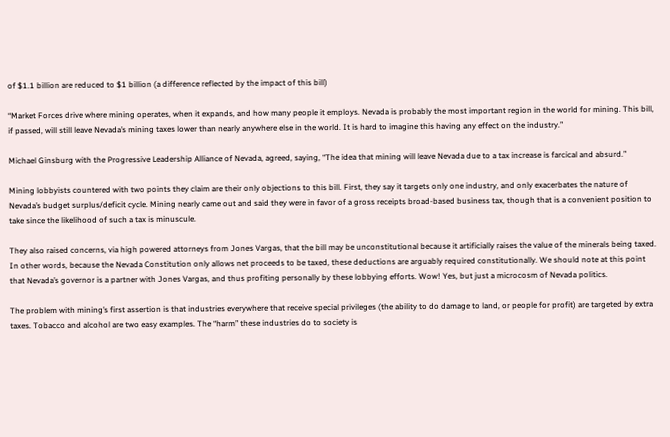of $1.1 billion are reduced to $1 billion (a difference reflected by the impact of this bill)

“Market Forces drive where mining operates, when it expands, and how many people it employs. Nevada is probably the most important region in the world for mining. This bill, if passed, will still leave Nevada’s mining taxes lower than nearly anywhere else in the world. It is hard to imagine this having any effect on the industry.”

Michael Ginsburg with the Progressive Leadership Alliance of Nevada, agreed, saying, “The idea that mining will leave Nevada due to a tax increase is farcical and absurd.”

Mining lobbyists countered with two points they claim are their only objections to this bill. First, they say it targets only one industry, and only exacerbates the nature of Nevada’s budget surplus/deficit cycle. Mining nearly came out and said they were in favor of a gross receipts broad-based business tax, though that is a convenient position to take since the likelihood of such a tax is minuscule.

They also raised concerns, via high powered attorneys from Jones Vargas, that the bill may be unconstitutional because it artificially raises the value of the minerals being taxed. In other words, because the Nevada Constitution only allows net proceeds to be taxed, these deductions are arguably required constitutionally. We should note at this point that Nevada’s governor is a partner with Jones Vargas, and thus profiting personally by these lobbying efforts. Wow! Yes, but just a microcosm of Nevada politics.

The problem with mining’s first assertion is that industries everywhere that receive special privileges (the ability to do damage to land, or people for profit) are targeted by extra taxes. Tobacco and alcohol are two easy examples. The “harm” these industries do to society is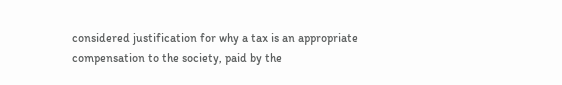considered justification for why a tax is an appropriate compensation to the society, paid by the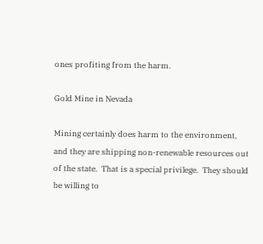ones profiting from the harm.

Gold Mine in Nevada

Mining certainly does harm to the environment, and they are shipping non-renewable resources out of the state.  That is a special privilege.  They should be willing to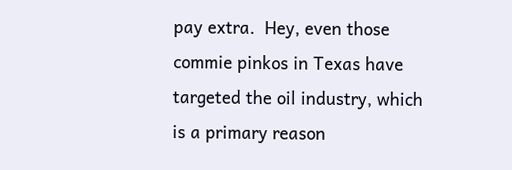pay extra.  Hey, even those commie pinkos in Texas have targeted the oil industry, which is a primary reason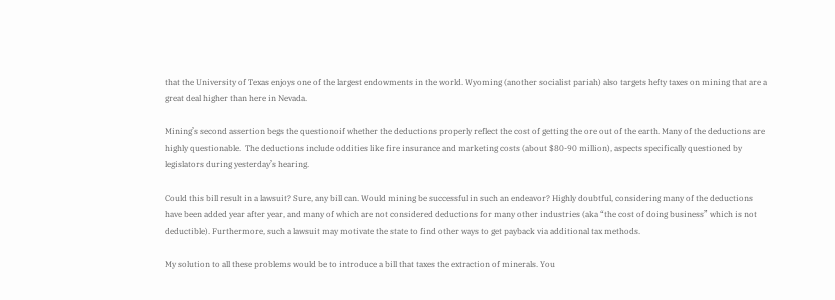that the University of Texas enjoys one of the largest endowments in the world. Wyoming (another socialist pariah) also targets hefty taxes on mining that are a great deal higher than here in Nevada.

Mining’s second assertion begs the questionoif whether the deductions properly reflect the cost of getting the ore out of the earth. Many of the deductions are highly questionable.  The deductions include oddities like fire insurance and marketing costs (about $80-90 million), aspects specifically questioned by legislators during yesterday’s hearing.

Could this bill result in a lawsuit? Sure, any bill can. Would mining be successful in such an endeavor? Highly doubtful, considering many of the deductions have been added year after year, and many of which are not considered deductions for many other industries (aka “the cost of doing business” which is not deductible). Furthermore, such a lawsuit may motivate the state to find other ways to get payback via additional tax methods.

My solution to all these problems would be to introduce a bill that taxes the extraction of minerals. You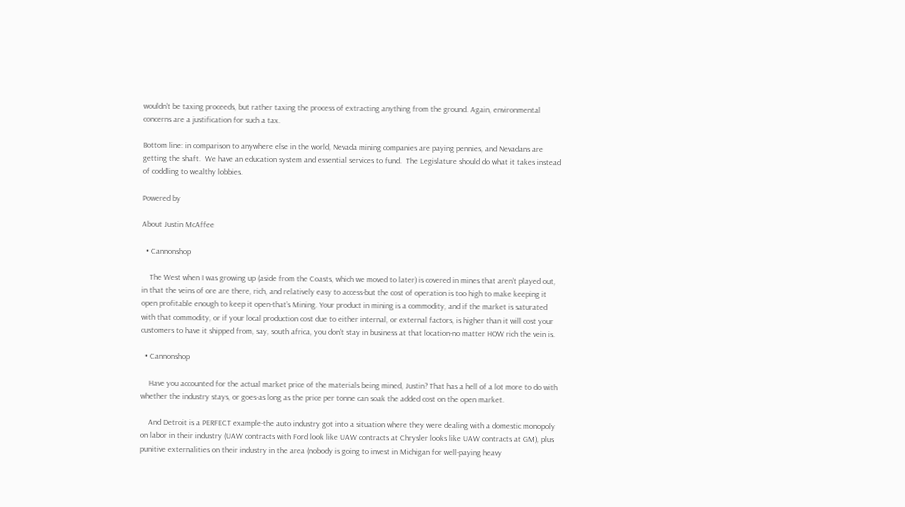wouldn’t be taxing proceeds, but rather taxing the process of extracting anything from the ground. Again, environmental concerns are a justification for such a tax.

Bottom line: in comparison to anywhere else in the world, Nevada mining companies are paying pennies, and Nevadans are getting the shaft.  We have an education system and essential services to fund.  The Legislature should do what it takes instead of coddling to wealthy lobbies.

Powered by

About Justin McAffee

  • Cannonshop

    The West when I was growing up (aside from the Coasts, which we moved to later) is covered in mines that aren’t played out, in that the veins of ore are there, rich, and relatively easy to access-but the cost of operation is too high to make keeping it open profitable enough to keep it open-that’s Mining. Your product in mining is a commodity, and if the market is saturated with that commodity, or if your local production cost due to either internal, or external factors, is higher than it will cost your customers to have it shipped from, say, south africa, you don’t stay in business at that location-no matter HOW rich the vein is.

  • Cannonshop

    Have you accounted for the actual market price of the materials being mined, Justin? That has a hell of a lot more to do with whether the industry stays, or goes-as long as the price per tonne can soak the added cost on the open market.

    And Detroit is a PERFECT example-the auto industry got into a situation where they were dealing with a domestic monopoly on labor in their industry (UAW contracts with Ford look like UAW contracts at Chrysler looks like UAW contracts at GM), plus punitive externalities on their industry in the area (nobody is going to invest in Michigan for well-paying heavy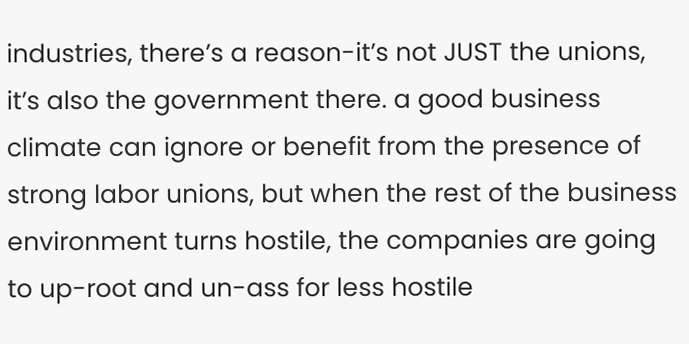industries, there’s a reason-it’s not JUST the unions, it’s also the government there. a good business climate can ignore or benefit from the presence of strong labor unions, but when the rest of the business environment turns hostile, the companies are going to up-root and un-ass for less hostile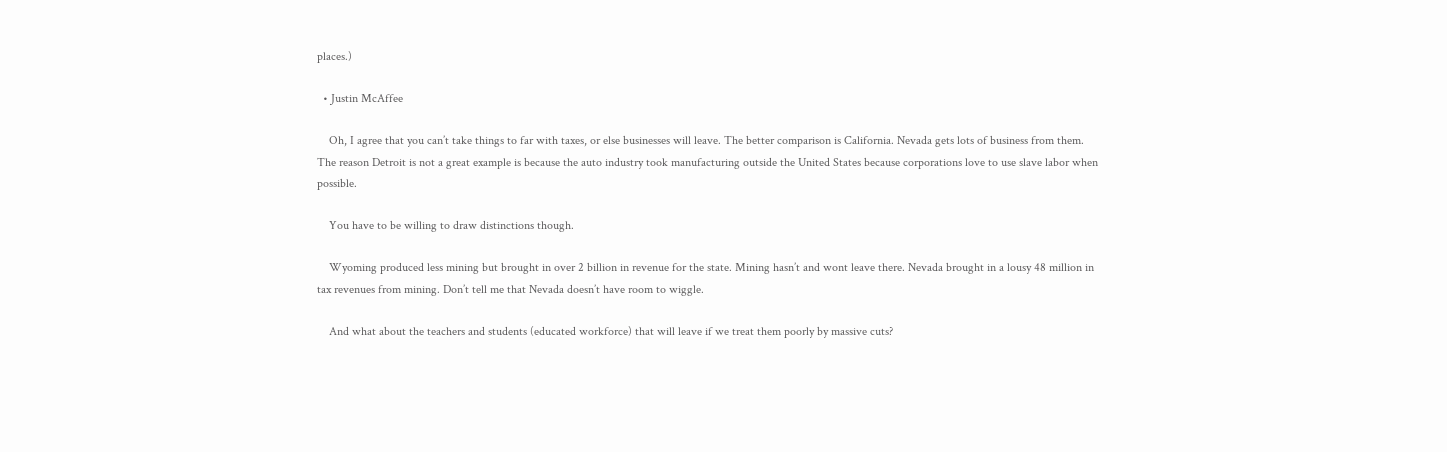places.)

  • Justin McAffee

    Oh, I agree that you can’t take things to far with taxes, or else businesses will leave. The better comparison is California. Nevada gets lots of business from them. The reason Detroit is not a great example is because the auto industry took manufacturing outside the United States because corporations love to use slave labor when possible.

    You have to be willing to draw distinctions though.

    Wyoming produced less mining but brought in over 2 billion in revenue for the state. Mining hasn’t and wont leave there. Nevada brought in a lousy 48 million in tax revenues from mining. Don’t tell me that Nevada doesn’t have room to wiggle.

    And what about the teachers and students (educated workforce) that will leave if we treat them poorly by massive cuts?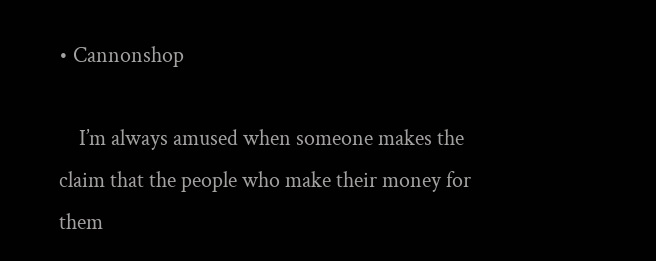• Cannonshop

    I’m always amused when someone makes the claim that the people who make their money for them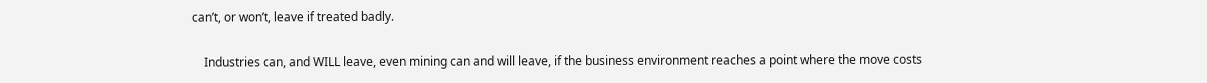can’t, or won’t, leave if treated badly.


    Industries can, and WILL leave, even mining can and will leave, if the business environment reaches a point where the move costs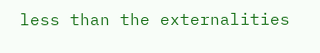less than the externalities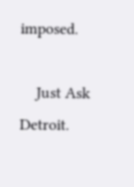imposed.

    Just Ask Detroit.